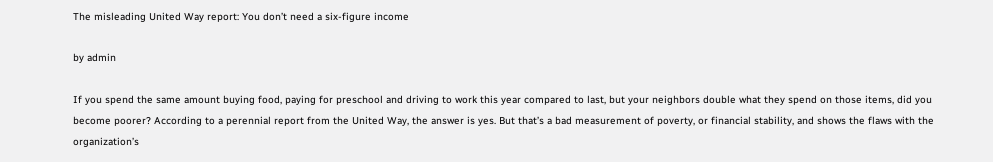The misleading United Way report: You don’t need a six-figure income

by admin

If you spend the same amount buying food, paying for preschool and driving to work this year compared to last, but your neighbors double what they spend on those items, did you become poorer? According to a perennial report from the United Way, the answer is yes. But that’s a bad measurement of poverty, or financial stability, and shows the flaws with the organization’s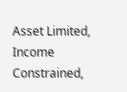Asset Limited, Income Constrained,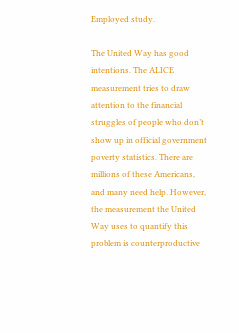Employed study.

The United Way has good intentions. The ALICE measurement tries to draw attention to the financial struggles of people who don’t show up in official government poverty statistics. There are millions of these Americans, and many need help. However, the measurement the United Way uses to quantify this problem is counterproductive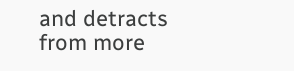and detracts from more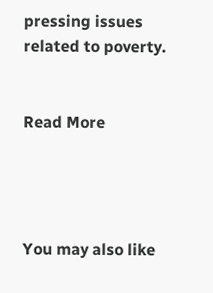pressing issues related to poverty.


Read More




You may also like